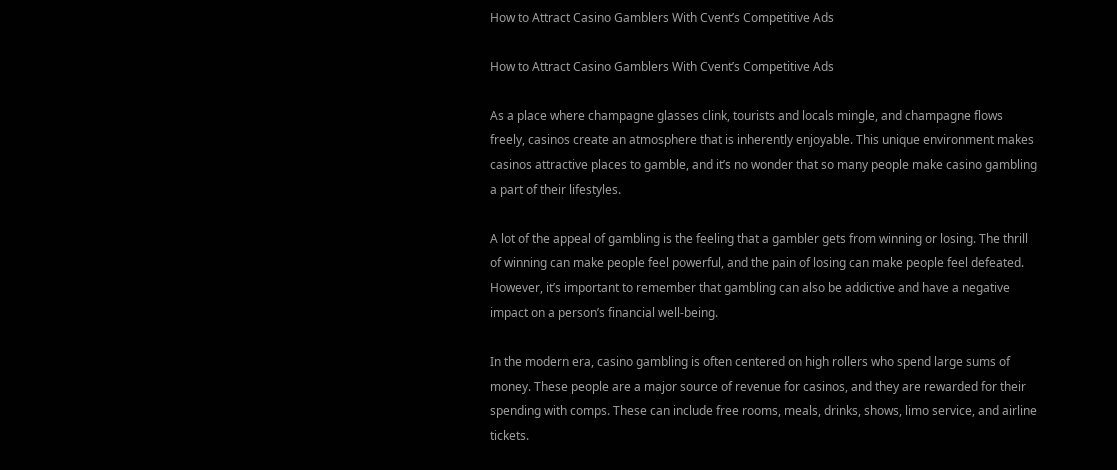How to Attract Casino Gamblers With Cvent’s Competitive Ads

How to Attract Casino Gamblers With Cvent’s Competitive Ads

As a place where champagne glasses clink, tourists and locals mingle, and champagne flows freely, casinos create an atmosphere that is inherently enjoyable. This unique environment makes casinos attractive places to gamble, and it’s no wonder that so many people make casino gambling a part of their lifestyles.

A lot of the appeal of gambling is the feeling that a gambler gets from winning or losing. The thrill of winning can make people feel powerful, and the pain of losing can make people feel defeated. However, it’s important to remember that gambling can also be addictive and have a negative impact on a person’s financial well-being.

In the modern era, casino gambling is often centered on high rollers who spend large sums of money. These people are a major source of revenue for casinos, and they are rewarded for their spending with comps. These can include free rooms, meals, drinks, shows, limo service, and airline tickets.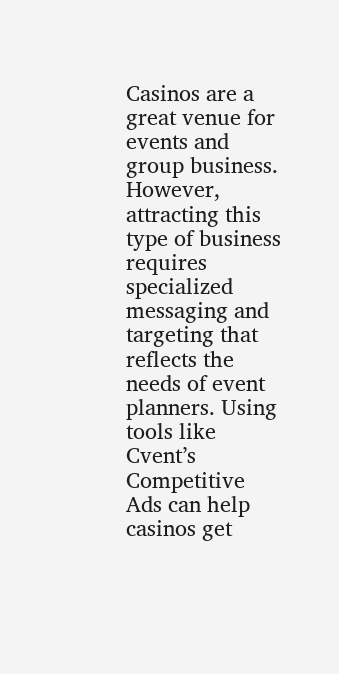Casinos are a great venue for events and group business. However, attracting this type of business requires specialized messaging and targeting that reflects the needs of event planners. Using tools like Cvent’s Competitive Ads can help casinos get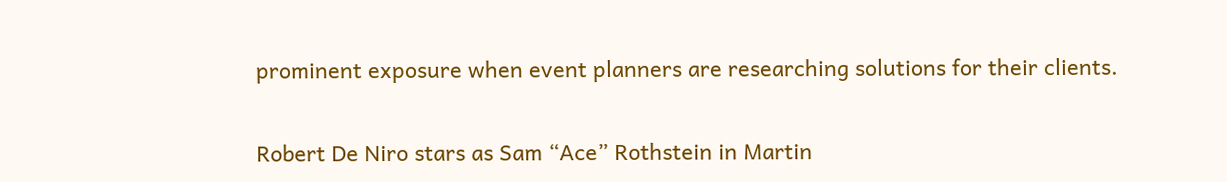prominent exposure when event planners are researching solutions for their clients.

Robert De Niro stars as Sam “Ace” Rothstein in Martin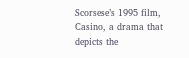Scorsese’s 1995 film, Casino, a drama that depicts the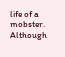life of a mobster. Although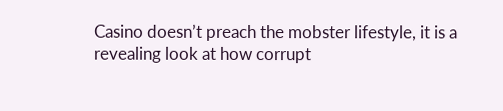Casino doesn’t preach the mobster lifestyle, it is a revealing look at how corrupt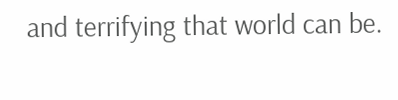and terrifying that world can be.